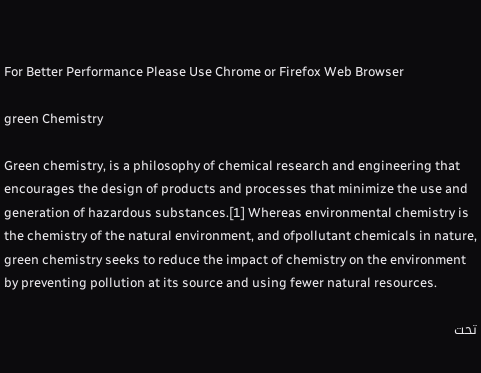For Better Performance Please Use Chrome or Firefox Web Browser

green Chemistry

Green chemistry, is a philosophy of chemical research and engineering that encourages the design of products and processes that minimize the use and generation of hazardous substances.[1] Whereas environmental chemistry is the chemistry of the natural environment, and ofpollutant chemicals in nature, green chemistry seeks to reduce the impact of chemistry on the environment by preventing pollution at its source and using fewer natural resources.

تحت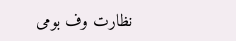نظارت وف بومی